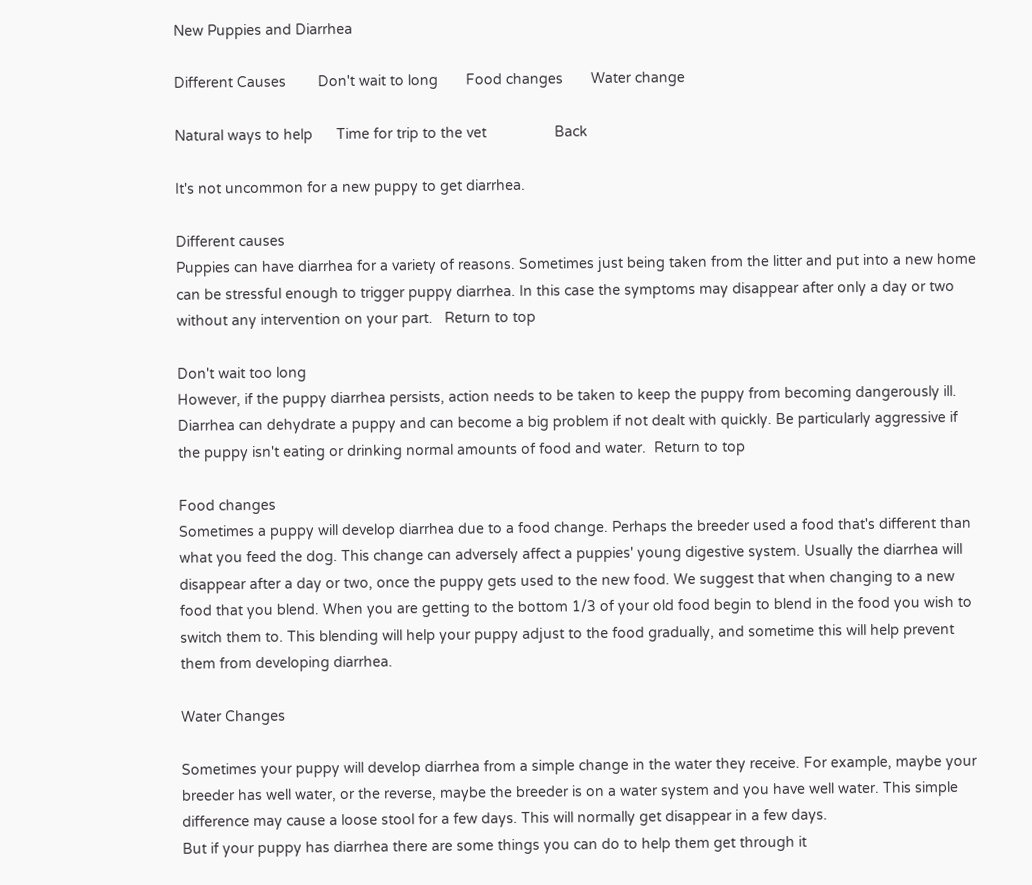New Puppies and Diarrhea

Different Causes        Don't wait to long       Food changes       Water change

Natural ways to help      Time for trip to the vet                 Back

It's not uncommon for a new puppy to get diarrhea.

Different causes
Puppies can have diarrhea for a variety of reasons. Sometimes just being taken from the litter and put into a new home can be stressful enough to trigger puppy diarrhea. In this case the symptoms may disappear after only a day or two without any intervention on your part.   Return to top

Don't wait too long
However, if the puppy diarrhea persists, action needs to be taken to keep the puppy from becoming dangerously ill. Diarrhea can dehydrate a puppy and can become a big problem if not dealt with quickly. Be particularly aggressive if the puppy isn't eating or drinking normal amounts of food and water.  Return to top

Food changes
Sometimes a puppy will develop diarrhea due to a food change. Perhaps the breeder used a food that's different than what you feed the dog. This change can adversely affect a puppies' young digestive system. Usually the diarrhea will disappear after a day or two, once the puppy gets used to the new food. We suggest that when changing to a new food that you blend. When you are getting to the bottom 1/3 of your old food begin to blend in the food you wish to switch them to. This blending will help your puppy adjust to the food gradually, and sometime this will help prevent them from developing diarrhea.

Water Changes

Sometimes your puppy will develop diarrhea from a simple change in the water they receive. For example, maybe your breeder has well water, or the reverse, maybe the breeder is on a water system and you have well water. This simple difference may cause a loose stool for a few days. This will normally get disappear in a few days.
But if your puppy has diarrhea there are some things you can do to help them get through it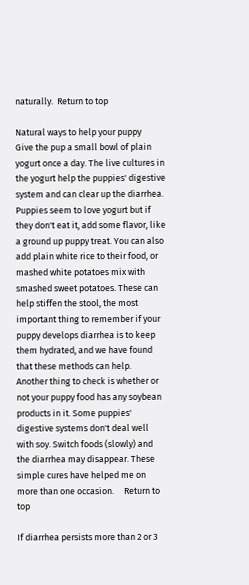naturally.  Return to top

Natural ways to help your puppy
Give the pup a small bowl of plain yogurt once a day. The live cultures in the yogurt help the puppies' digestive system and can clear up the diarrhea. Puppies seem to love yogurt but if they don't eat it, add some flavor, like a ground up puppy treat. You can also add plain white rice to their food, or mashed white potatoes mix with smashed sweet potatoes. These can help stiffen the stool, the most important thing to remember if your puppy develops diarrhea is to keep them hydrated, and we have found that these methods can help.
Another thing to check is whether or not your puppy food has any soybean products in it. Some puppies' digestive systems don't deal well with soy. Switch foods (slowly) and the diarrhea may disappear. These simple cures have helped me on more than one occasion.     Return to top

If diarrhea persists more than 2 or 3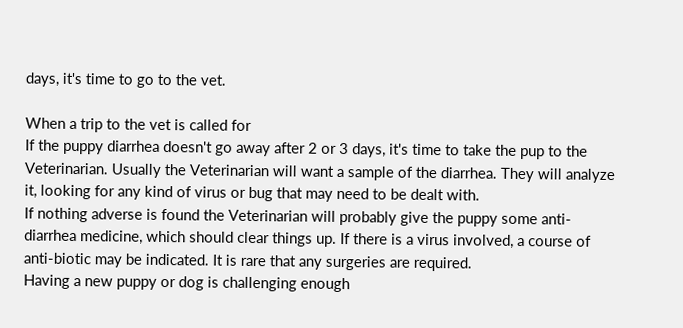days, it's time to go to the vet.

When a trip to the vet is called for
If the puppy diarrhea doesn't go away after 2 or 3 days, it's time to take the pup to the Veterinarian. Usually the Veterinarian will want a sample of the diarrhea. They will analyze it, looking for any kind of virus or bug that may need to be dealt with.
If nothing adverse is found the Veterinarian will probably give the puppy some anti-diarrhea medicine, which should clear things up. If there is a virus involved, a course of anti-biotic may be indicated. It is rare that any surgeries are required.
Having a new puppy or dog is challenging enough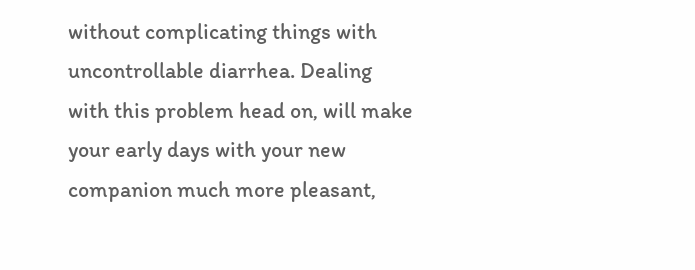without complicating things with uncontrollable diarrhea. Dealing with this problem head on, will make your early days with your new companion much more pleasant,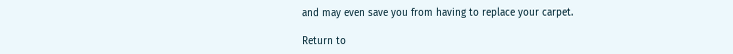and may even save you from having to replace your carpet.

Return to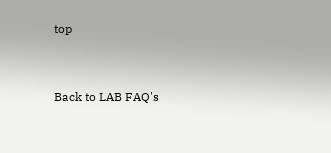top


Back to LAB FAQ's